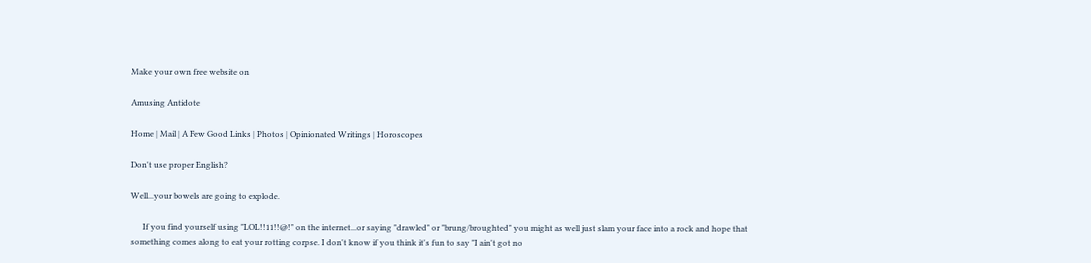Make your own free website on

Amusing Antidote

Home | Mail | A Few Good Links | Photos | Opinionated Writings | Horoscopes

Don't use proper English?

Well...your bowels are going to explode.

      If you find yourself using "LOL!!11!!@!" on the internet...or saying "drawled" or "brung/broughted" you might as well just slam your face into a rock and hope that something comes along to eat your rotting corpse. I don't know if you think it's fun to say "I ain't got no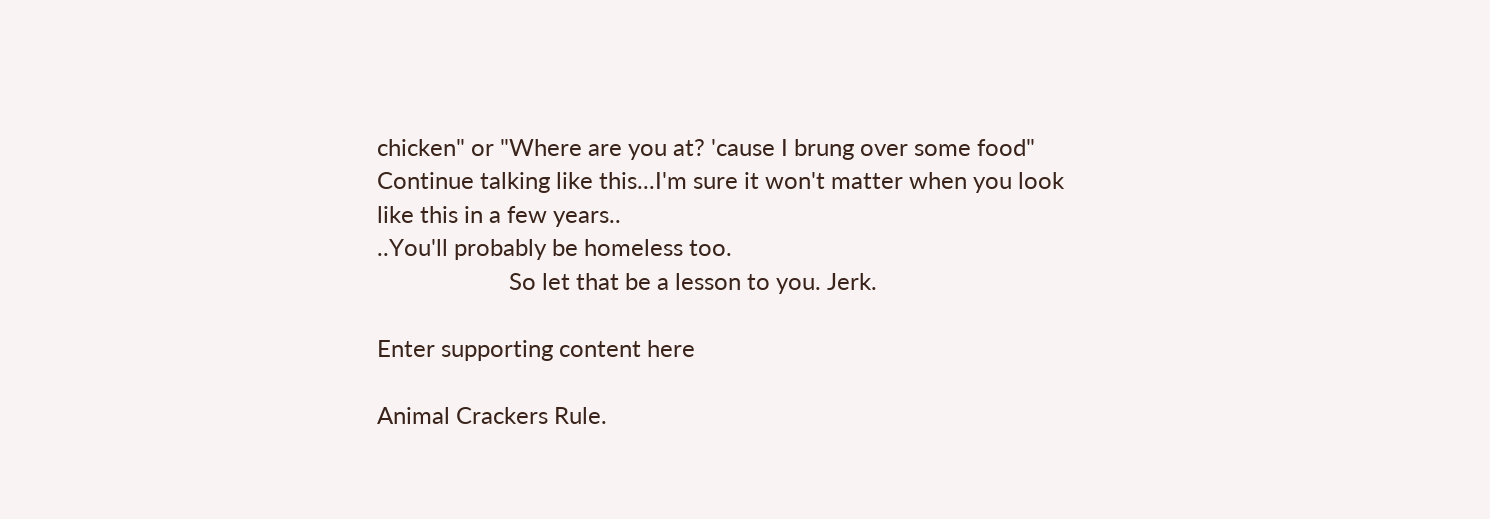chicken" or "Where are you at? 'cause I brung over some food"
Continue talking like this...I'm sure it won't matter when you look like this in a few years..
..You'll probably be homeless too.
                      So let that be a lesson to you. Jerk.

Enter supporting content here

Animal Crackers Rule.